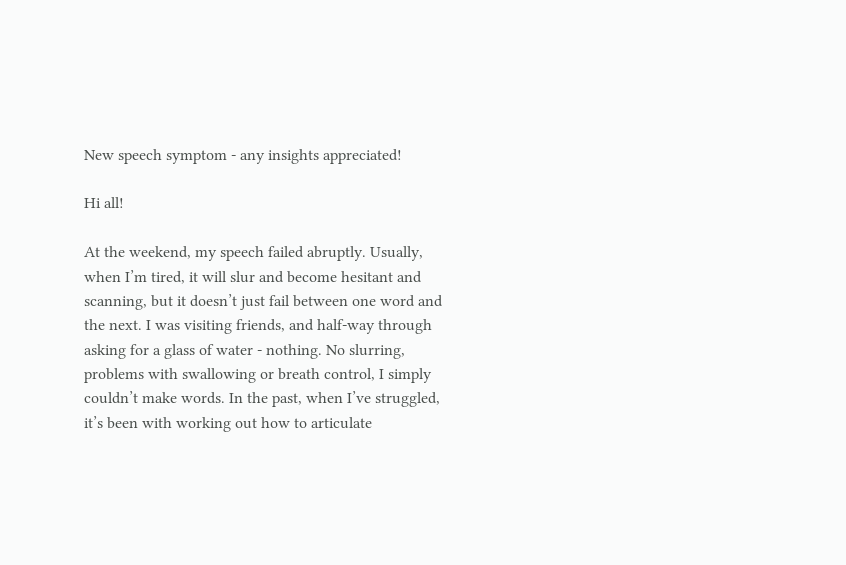New speech symptom - any insights appreciated!

Hi all!

At the weekend, my speech failed abruptly. Usually, when I’m tired, it will slur and become hesitant and scanning, but it doesn’t just fail between one word and the next. I was visiting friends, and half-way through asking for a glass of water - nothing. No slurring, problems with swallowing or breath control, I simply couldn’t make words. In the past, when I’ve struggled, it’s been with working out how to articulate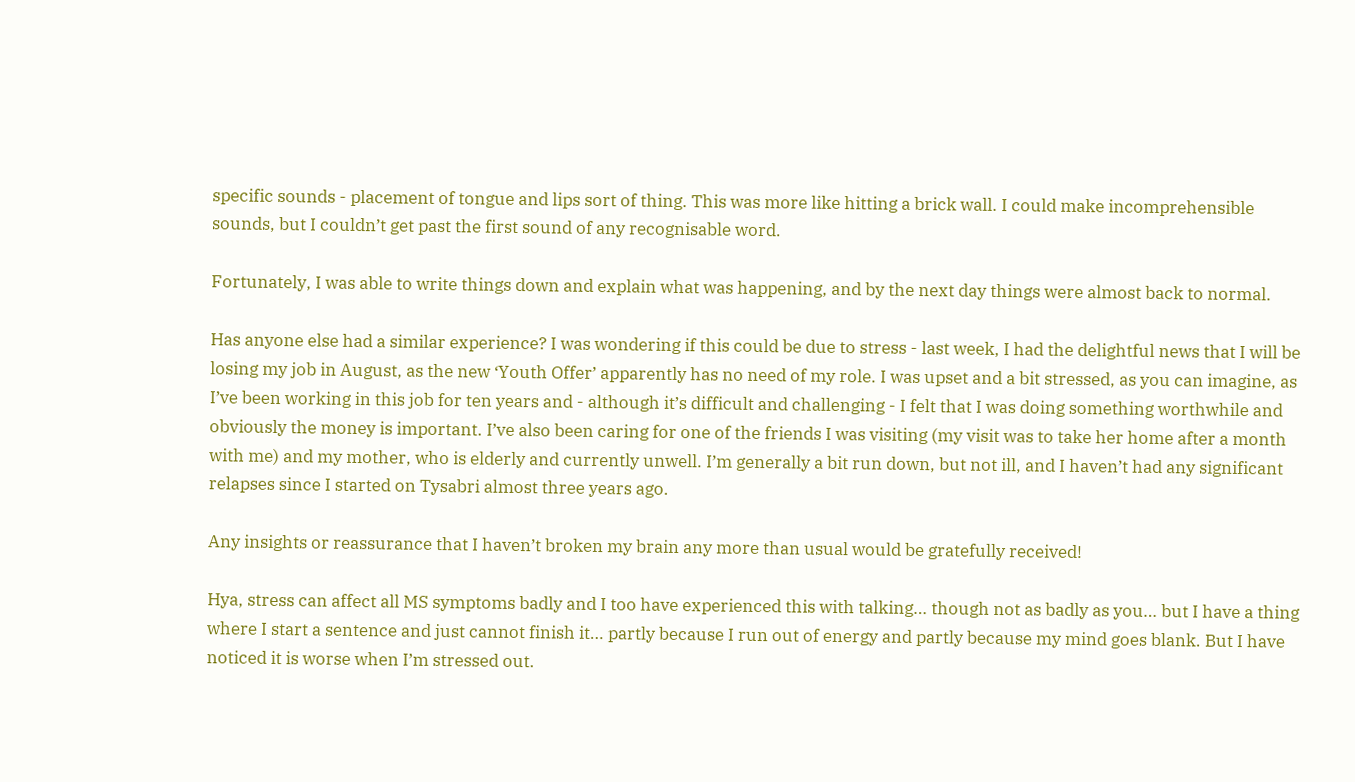specific sounds - placement of tongue and lips sort of thing. This was more like hitting a brick wall. I could make incomprehensible sounds, but I couldn’t get past the first sound of any recognisable word.

Fortunately, I was able to write things down and explain what was happening, and by the next day things were almost back to normal.

Has anyone else had a similar experience? I was wondering if this could be due to stress - last week, I had the delightful news that I will be losing my job in August, as the new ‘Youth Offer’ apparently has no need of my role. I was upset and a bit stressed, as you can imagine, as I’ve been working in this job for ten years and - although it’s difficult and challenging - I felt that I was doing something worthwhile and obviously the money is important. I’ve also been caring for one of the friends I was visiting (my visit was to take her home after a month with me) and my mother, who is elderly and currently unwell. I’m generally a bit run down, but not ill, and I haven’t had any significant relapses since I started on Tysabri almost three years ago.

Any insights or reassurance that I haven’t broken my brain any more than usual would be gratefully received!

Hya, stress can affect all MS symptoms badly and I too have experienced this with talking… though not as badly as you… but I have a thing where I start a sentence and just cannot finish it… partly because I run out of energy and partly because my mind goes blank. But I have noticed it is worse when I’m stressed out.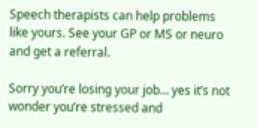Speech therapists can help problems like yours. See your GP or MS or neuro and get a referral.

Sorry you’re losing your job… yes it’s not wonder you’re stressed and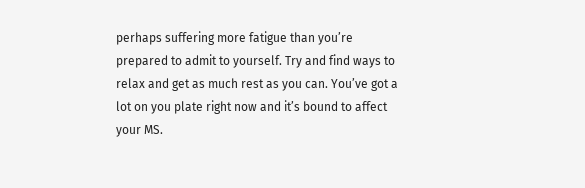perhaps suffering more fatigue than you’re prepared to admit to yourself. Try and find ways to relax and get as much rest as you can. You’ve got a lot on you plate right now and it’s bound to affect your MS.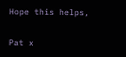Hope this helps,

Pat x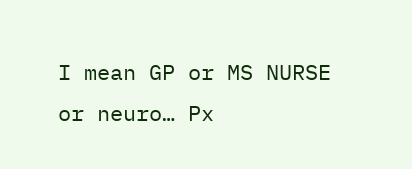I mean GP or MS NURSE or neuro… Px